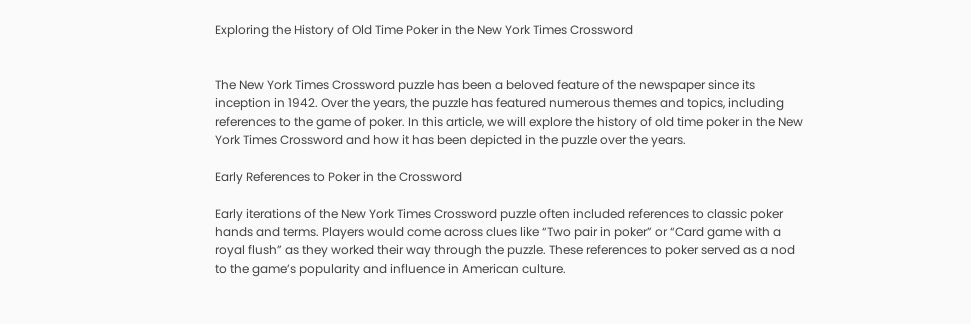Exploring the History of Old Time Poker in the New York Times Crossword


The New York Times Crossword puzzle has been a beloved feature of the newspaper since its inception in 1942. Over the years, the puzzle has featured numerous themes and topics, including references to the game of poker. In this article, we will explore the history of old time poker in the New York Times Crossword and how it has been depicted in the puzzle over the years.

Early References to Poker in the Crossword

Early iterations of the New York Times Crossword puzzle often included references to classic poker hands and terms. Players would come across clues like “Two pair in poker” or “Card game with a royal flush” as they worked their way through the puzzle. These references to poker served as a nod to the game’s popularity and influence in American culture.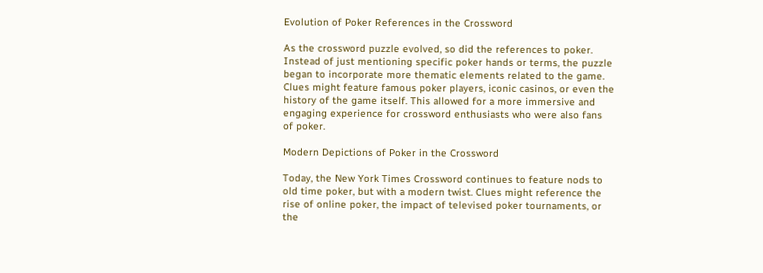Evolution of Poker References in the Crossword

As the crossword puzzle evolved, so did the references to poker. Instead of just mentioning specific poker hands or terms, the puzzle began to incorporate more thematic elements related to the game. Clues might feature famous poker players, iconic casinos, or even the history of the game itself. This allowed for a more immersive and engaging experience for crossword enthusiasts who were also fans of poker.

Modern Depictions of Poker in the Crossword

Today, the New York Times Crossword continues to feature nods to old time poker, but with a modern twist. Clues might reference the rise of online poker, the impact of televised poker tournaments, or the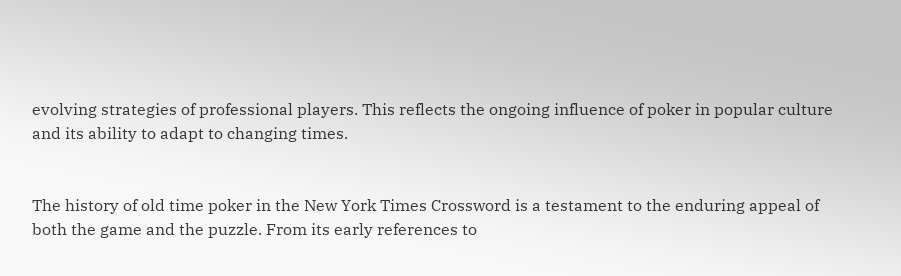evolving strategies of professional players. This reflects the ongoing influence of poker in popular culture and its ability to adapt to changing times.


The history of old time poker in the New York Times Crossword is a testament to the enduring appeal of both the game and the puzzle. From its early references to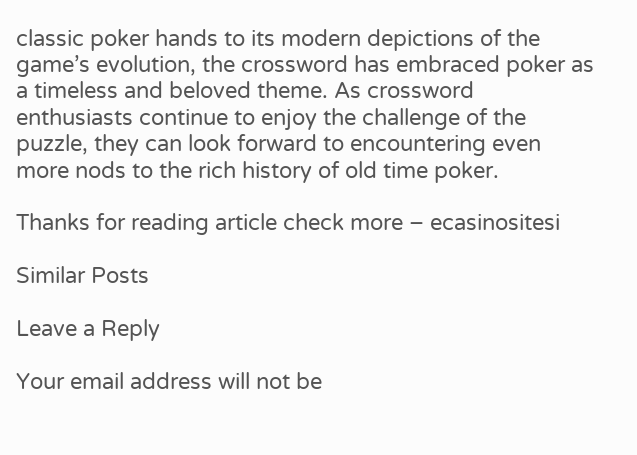classic poker hands to its modern depictions of the game’s evolution, the crossword has embraced poker as a timeless and beloved theme. As crossword enthusiasts continue to enjoy the challenge of the puzzle, they can look forward to encountering even more nods to the rich history of old time poker.

Thanks for reading article check more – ecasinositesi

Similar Posts

Leave a Reply

Your email address will not be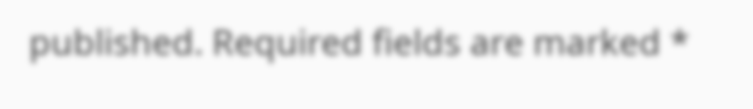published. Required fields are marked *